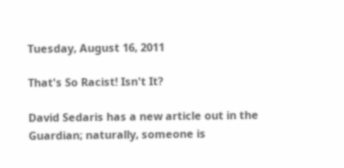Tuesday, August 16, 2011

That's So Racist! Isn't It?

David Sedaris has a new article out in the Guardian; naturally, someone is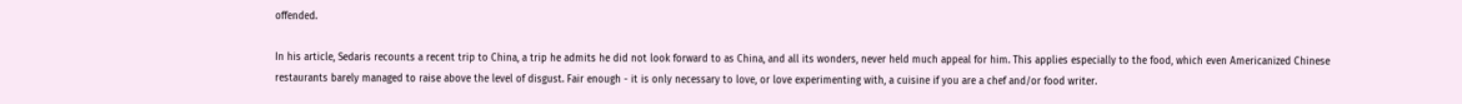offended.

In his article, Sedaris recounts a recent trip to China, a trip he admits he did not look forward to as China, and all its wonders, never held much appeal for him. This applies especially to the food, which even Americanized Chinese restaurants barely managed to raise above the level of disgust. Fair enough - it is only necessary to love, or love experimenting with, a cuisine if you are a chef and/or food writer.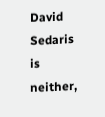David Sedaris is neither,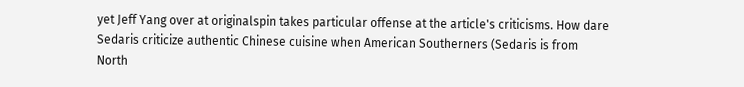yet Jeff Yang over at originalspin takes particular offense at the article's criticisms. How dare Sedaris criticize authentic Chinese cuisine when American Southerners (Sedaris is from North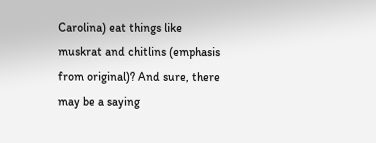Carolina) eat things like muskrat and chitlins (emphasis from original)? And sure, there may be a saying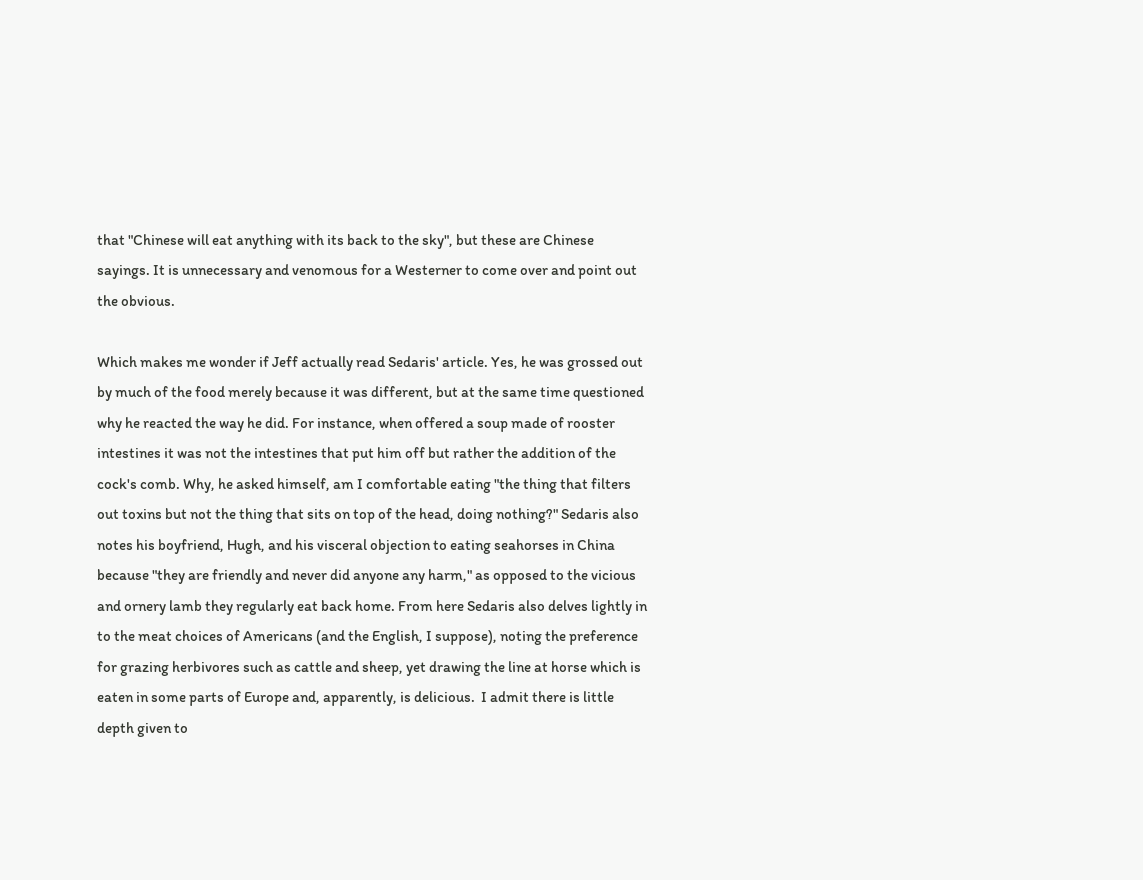that "Chinese will eat anything with its back to the sky", but these are Chinese sayings. It is unnecessary and venomous for a Westerner to come over and point out the obvious.

Which makes me wonder if Jeff actually read Sedaris' article. Yes, he was grossed out by much of the food merely because it was different, but at the same time questioned why he reacted the way he did. For instance, when offered a soup made of rooster intestines it was not the intestines that put him off but rather the addition of the cock's comb. Why, he asked himself, am I comfortable eating "the thing that filters out toxins but not the thing that sits on top of the head, doing nothing?" Sedaris also notes his boyfriend, Hugh, and his visceral objection to eating seahorses in China because "they are friendly and never did anyone any harm," as opposed to the vicious and ornery lamb they regularly eat back home. From here Sedaris also delves lightly in to the meat choices of Americans (and the English, I suppose), noting the preference for grazing herbivores such as cattle and sheep, yet drawing the line at horse which is eaten in some parts of Europe and, apparently, is delicious.  I admit there is little depth given to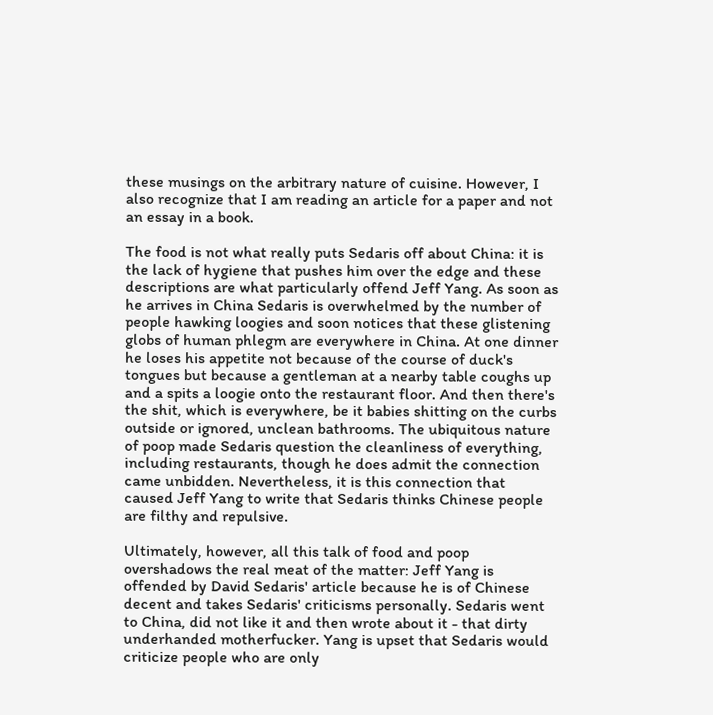these musings on the arbitrary nature of cuisine. However, I also recognize that I am reading an article for a paper and not an essay in a book.

The food is not what really puts Sedaris off about China: it is the lack of hygiene that pushes him over the edge and these descriptions are what particularly offend Jeff Yang. As soon as he arrives in China Sedaris is overwhelmed by the number of people hawking loogies and soon notices that these glistening globs of human phlegm are everywhere in China. At one dinner he loses his appetite not because of the course of duck's tongues but because a gentleman at a nearby table coughs up and a spits a loogie onto the restaurant floor. And then there's the shit, which is everywhere, be it babies shitting on the curbs outside or ignored, unclean bathrooms. The ubiquitous nature of poop made Sedaris question the cleanliness of everything, including restaurants, though he does admit the connection came unbidden. Nevertheless, it is this connection that caused Jeff Yang to write that Sedaris thinks Chinese people are filthy and repulsive.

Ultimately, however, all this talk of food and poop overshadows the real meat of the matter: Jeff Yang is offended by David Sedaris' article because he is of Chinese decent and takes Sedaris' criticisms personally. Sedaris went to China, did not like it and then wrote about it - that dirty underhanded motherfucker. Yang is upset that Sedaris would criticize people who are only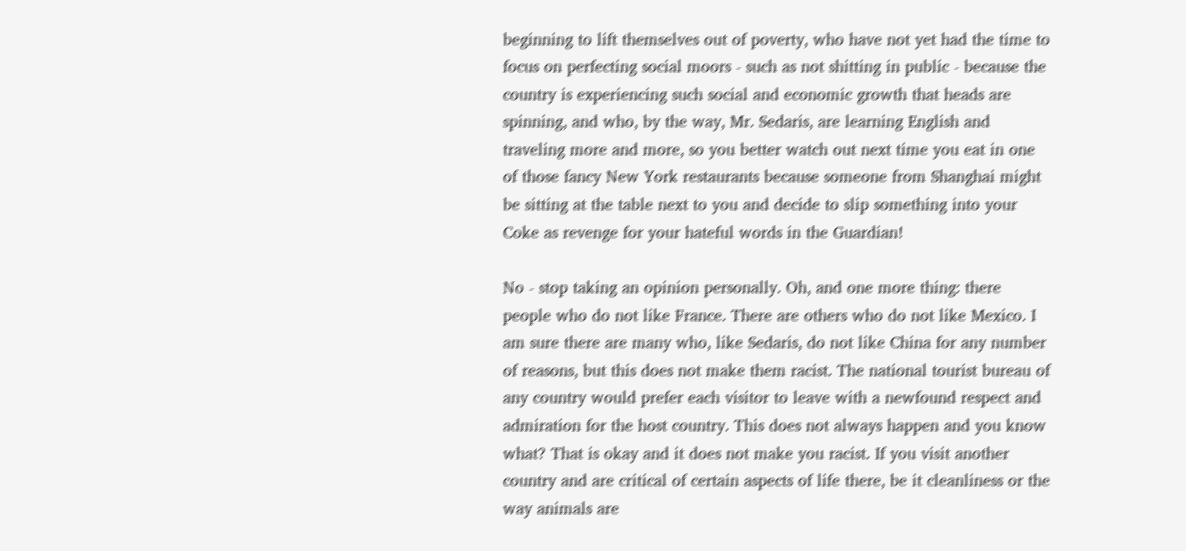beginning to lift themselves out of poverty, who have not yet had the time to focus on perfecting social moors - such as not shitting in public - because the country is experiencing such social and economic growth that heads are spinning, and who, by the way, Mr. Sedaris, are learning English and traveling more and more, so you better watch out next time you eat in one of those fancy New York restaurants because someone from Shanghai might be sitting at the table next to you and decide to slip something into your Coke as revenge for your hateful words in the Guardian!

No - stop taking an opinion personally. Oh, and one more thing: there people who do not like France. There are others who do not like Mexico. I am sure there are many who, like Sedaris, do not like China for any number of reasons, but this does not make them racist. The national tourist bureau of any country would prefer each visitor to leave with a newfound respect and admiration for the host country. This does not always happen and you know what? That is okay and it does not make you racist. If you visit another country and are critical of certain aspects of life there, be it cleanliness or the way animals are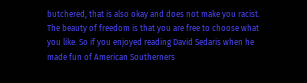butchered, that is also okay and does not make you racist. The beauty of freedom is that you are free to choose what you like. So if you enjoyed reading David Sedaris when he made fun of American Southerners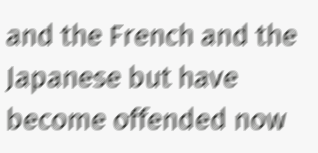and the French and the Japanese but have become offended now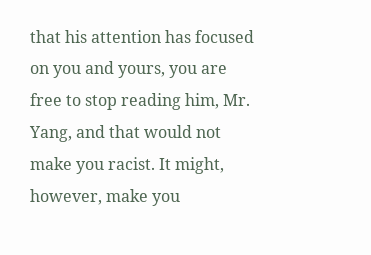that his attention has focused on you and yours, you are free to stop reading him, Mr. Yang, and that would not make you racist. It might, however, make you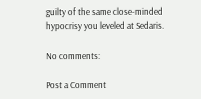guilty of the same close-minded hypocrisy you leveled at Sedaris.

No comments:

Post a Comment